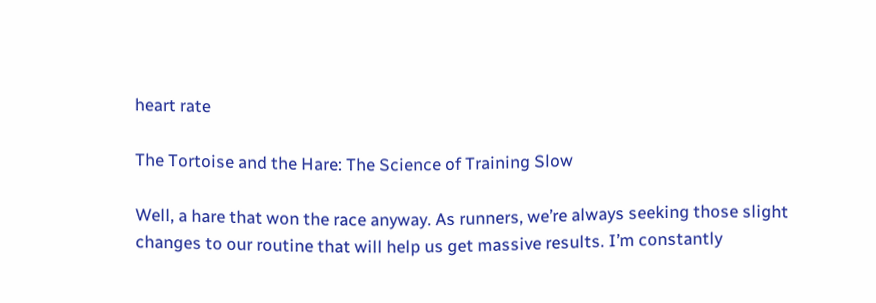heart rate

The Tortoise and the Hare: The Science of Training Slow

Well, a hare that won the race anyway. As runners, we’re always seeking those slight changes to our routine that will help us get massive results. I’m constantly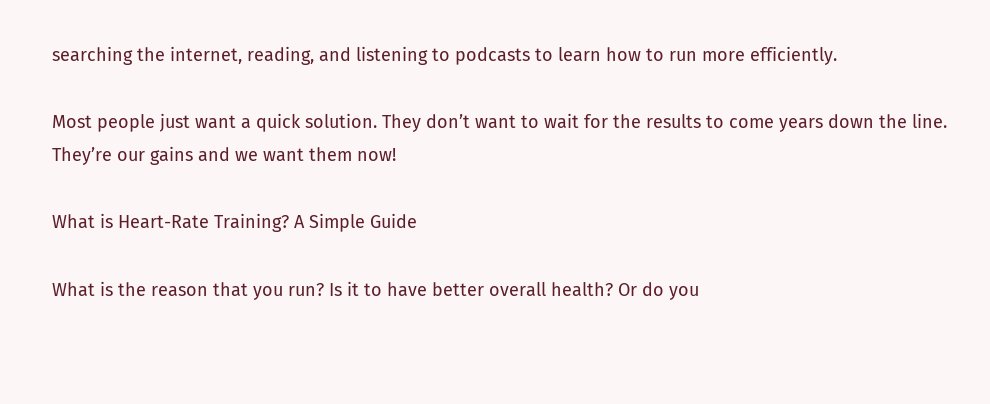searching the internet, reading, and listening to podcasts to learn how to run more efficiently.

Most people just want a quick solution. They don’t want to wait for the results to come years down the line. They’re our gains and we want them now!

What is Heart-Rate Training? A Simple Guide

What is the reason that you run? Is it to have better overall health? Or do you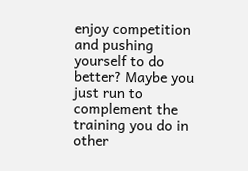enjoy competition and pushing yourself to do better? Maybe you just run to complement the training you do in other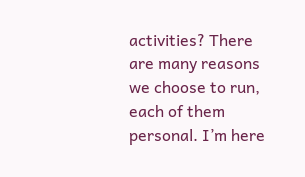activities? There are many reasons we choose to run, each of them personal. I’m here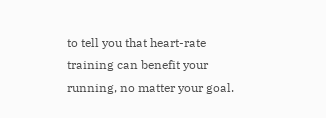to tell you that heart-rate training can benefit your running, no matter your goal.